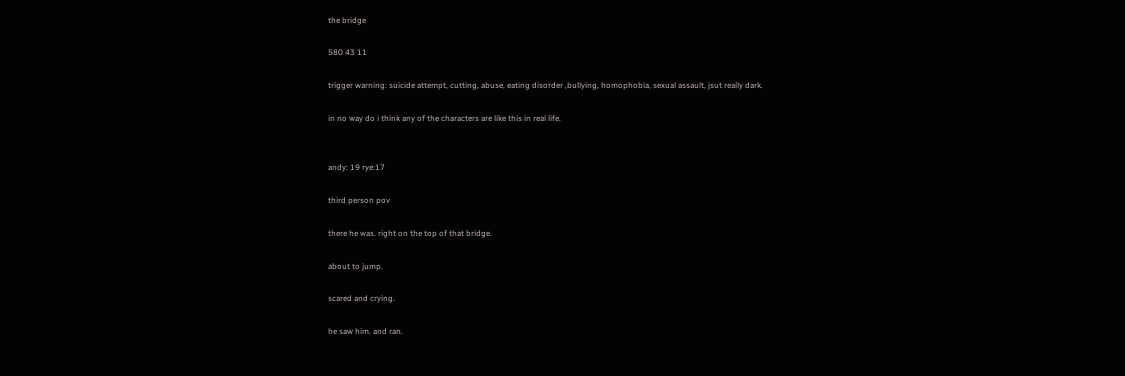the bridge

580 43 11

trigger warning: suicide attempt, cutting, abuse, eating disorder ,bullying, homophobia, sexual assault, jsut really dark.

in no way do i think any of the characters are like this in real life.


andy: 19 rye:17

third person pov

there he was. right on the top of that bridge.

about to jump.

scared and crying.

he saw him. and ran.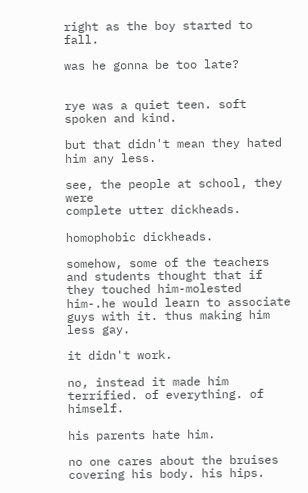right as the boy started to fall.

was he gonna be too late?


rye was a quiet teen. soft spoken and kind.

but that didn't mean they hated him any less.

see, the people at school, they were
complete utter dickheads.

homophobic dickheads.

somehow, some of the teachers and students thought that if they touched him-molested him-.he would learn to associate guys with it. thus making him less gay.

it didn't work.

no, instead it made him terrified. of everything. of himself.

his parents hate him.

no one cares about the bruises covering his body. his hips.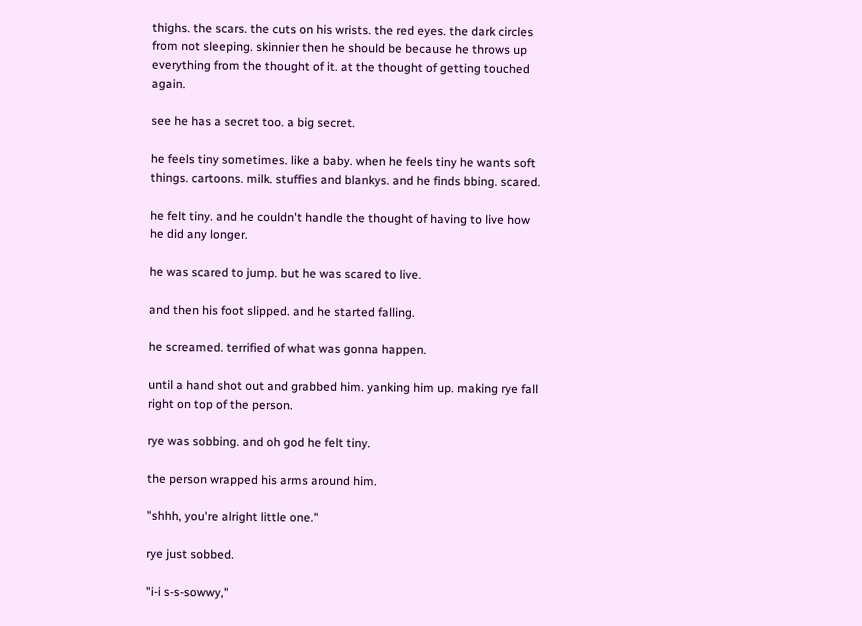thighs. the scars. the cuts on his wrists. the red eyes. the dark circles from not sleeping. skinnier then he should be because he throws up everything from the thought of it. at the thought of getting touched again.

see he has a secret too. a big secret.

he feels tiny sometimes. like a baby. when he feels tiny he wants soft things. cartoons. milk. stuffies and blankys. and he finds bbing. scared.

he felt tiny. and he couldn't handle the thought of having to live how he did any longer.

he was scared to jump. but he was scared to live.

and then his foot slipped. and he started falling.

he screamed. terrified of what was gonna happen.

until a hand shot out and grabbed him. yanking him up. making rye fall right on top of the person.

rye was sobbing. and oh god he felt tiny.

the person wrapped his arms around him.

"shhh, you're alright little one."

rye just sobbed.

"i-i s-s-sowwy,"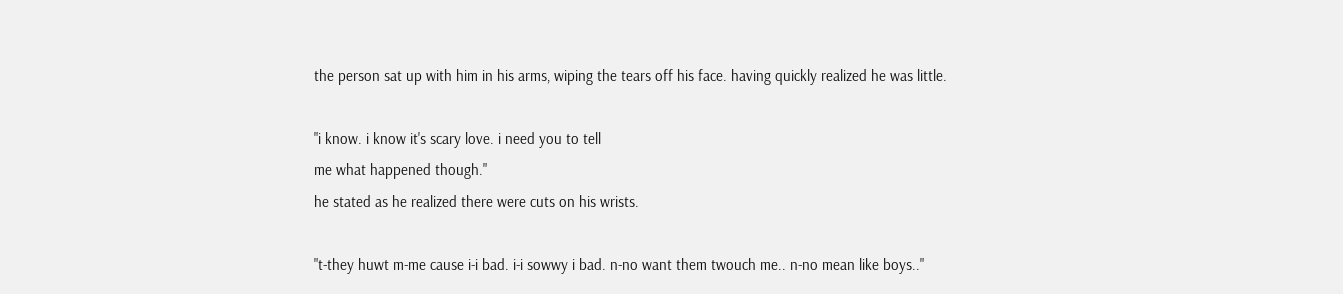the person sat up with him in his arms, wiping the tears off his face. having quickly realized he was little.

"i know. i know it's scary love. i need you to tell
me what happened though."
he stated as he realized there were cuts on his wrists.

"t-they huwt m-me cause i-i bad. i-i sowwy i bad. n-no want them twouch me.. n-no mean like boys.."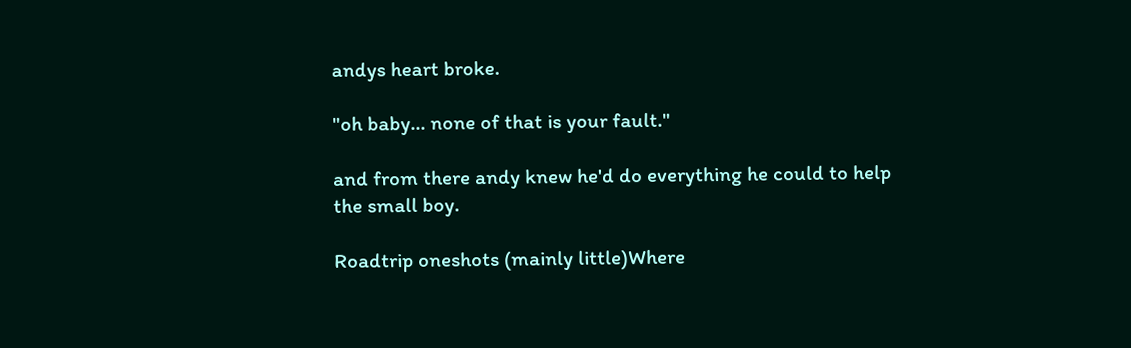andys heart broke.

"oh baby... none of that is your fault."

and from there andy knew he'd do everything he could to help the small boy.

Roadtrip oneshots (mainly little)Where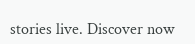stories live. Discover now